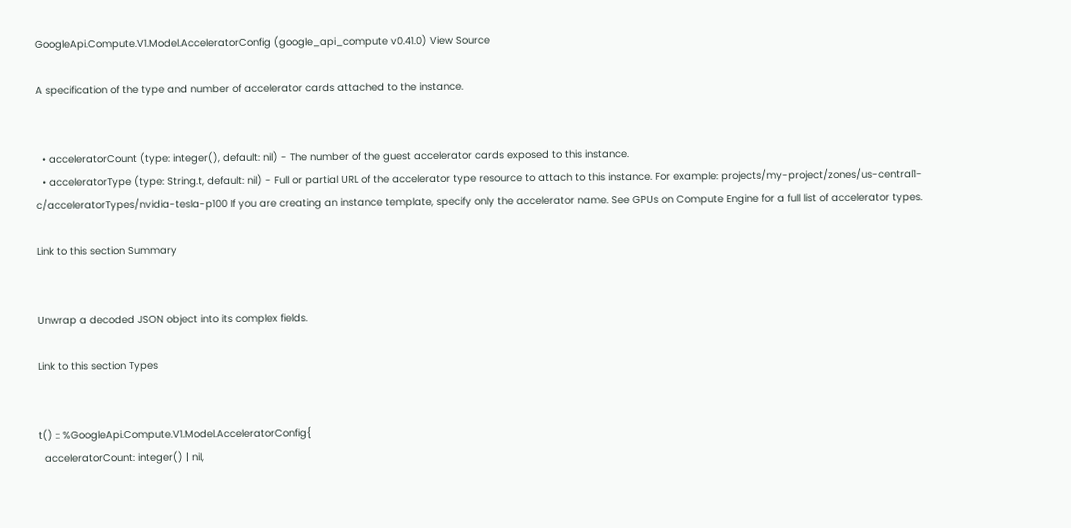GoogleApi.Compute.V1.Model.AcceleratorConfig (google_api_compute v0.41.0) View Source

A specification of the type and number of accelerator cards attached to the instance.


  • acceleratorCount (type: integer(), default: nil) - The number of the guest accelerator cards exposed to this instance.
  • acceleratorType (type: String.t, default: nil) - Full or partial URL of the accelerator type resource to attach to this instance. For example: projects/my-project/zones/us-central1-c/acceleratorTypes/nvidia-tesla-p100 If you are creating an instance template, specify only the accelerator name. See GPUs on Compute Engine for a full list of accelerator types.

Link to this section Summary


Unwrap a decoded JSON object into its complex fields.

Link to this section Types


t() :: %GoogleApi.Compute.V1.Model.AcceleratorConfig{
  acceleratorCount: integer() | nil,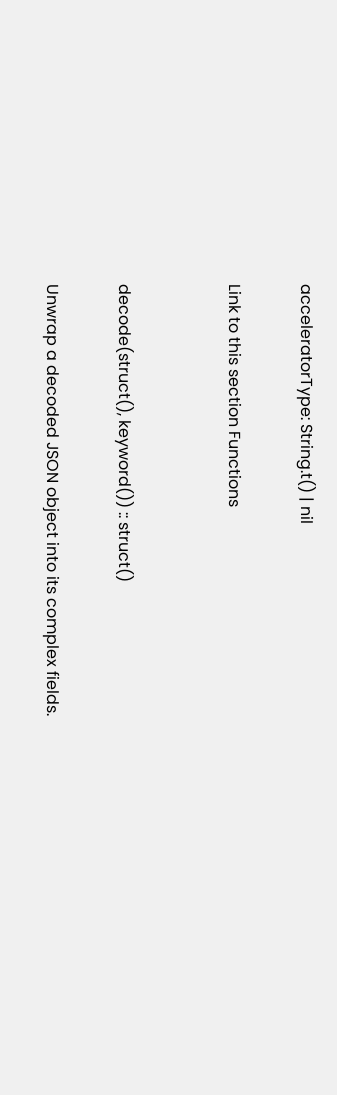acceleratorType: String.t() | nil

Link to this section Functions


decode(struct(), keyword()) :: struct()

Unwrap a decoded JSON object into its complex fields.